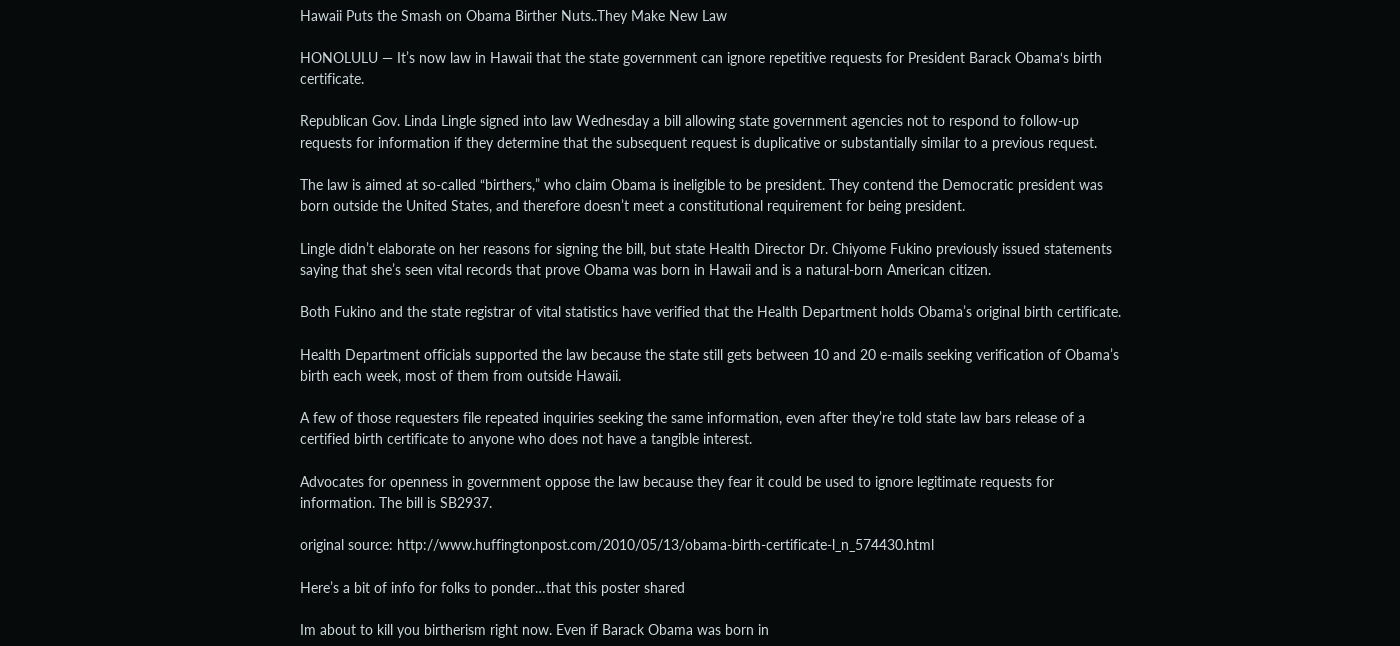Hawaii Puts the Smash on Obama Birther Nuts..They Make New Law

HONOLULU — It’s now law in Hawaii that the state government can ignore repetitive requests for President Barack Obama‘s birth certificate.

Republican Gov. Linda Lingle signed into law Wednesday a bill allowing state government agencies not to respond to follow-up requests for information if they determine that the subsequent request is duplicative or substantially similar to a previous request.

The law is aimed at so-called “birthers,” who claim Obama is ineligible to be president. They contend the Democratic president was born outside the United States, and therefore doesn’t meet a constitutional requirement for being president.

Lingle didn’t elaborate on her reasons for signing the bill, but state Health Director Dr. Chiyome Fukino previously issued statements saying that she’s seen vital records that prove Obama was born in Hawaii and is a natural-born American citizen.

Both Fukino and the state registrar of vital statistics have verified that the Health Department holds Obama’s original birth certificate.

Health Department officials supported the law because the state still gets between 10 and 20 e-mails seeking verification of Obama’s birth each week, most of them from outside Hawaii.

A few of those requesters file repeated inquiries seeking the same information, even after they’re told state law bars release of a certified birth certificate to anyone who does not have a tangible interest.

Advocates for openness in government oppose the law because they fear it could be used to ignore legitimate requests for information. The bill is SB2937.

original source: http://www.huffingtonpost.com/2010/05/13/obama-birth-certificate-l_n_574430.html

Here’s a bit of info for folks to ponder…that this poster shared

Im about to kill you birtherism right now. Even if Barack Obama was born in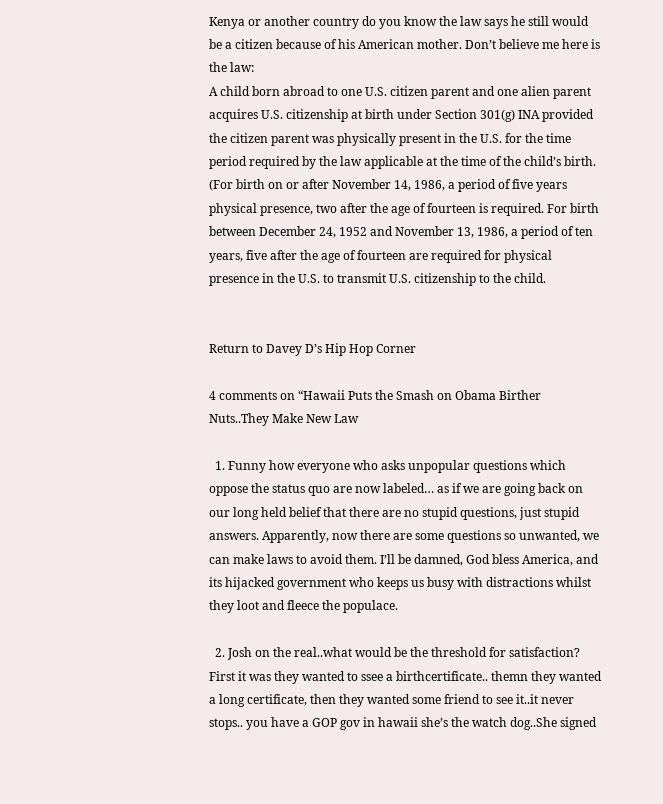Kenya or another country do you know the law says he still would be a citizen because of his American mother. Don’t believe me here is the law:
A child born abroad to one U.S. citizen parent and one alien parent acquires U.S. citizenship at birth under Section 301(g) INA provided the citizen parent was physically present in the U.S. for the time period required by the law applicable at the time of the child’s birth. (For birth on or after November 14, 1986, a period of five years physical presence, two after the age of fourteen is required. For birth between December 24, 1952 and November 13, 1986, a period of ten years, five after the age of fourteen are required for physical presence in the U.S. to transmit U.S. citizenship to the child.


Return to Davey D’s Hip Hop Corner

4 comments on “Hawaii Puts the Smash on Obama Birther Nuts..They Make New Law

  1. Funny how everyone who asks unpopular questions which oppose the status quo are now labeled… as if we are going back on our long held belief that there are no stupid questions, just stupid answers. Apparently, now there are some questions so unwanted, we can make laws to avoid them. I’ll be damned, God bless America, and its hijacked government who keeps us busy with distractions whilst they loot and fleece the populace.

  2. Josh on the real..what would be the threshold for satisfaction? First it was they wanted to ssee a birthcertificate.. themn they wanted a long certificate, then they wanted some friend to see it..it never stops.. you have a GOP gov in hawaii she’s the watch dog..She signed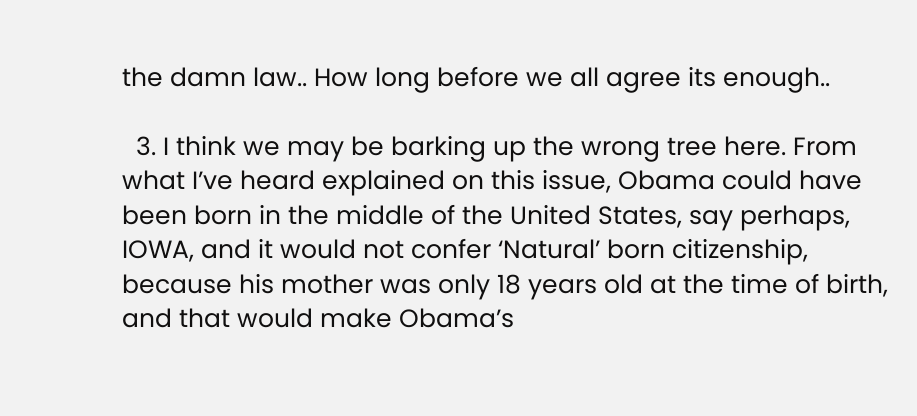the damn law.. How long before we all agree its enough..

  3. I think we may be barking up the wrong tree here. From what I’ve heard explained on this issue, Obama could have been born in the middle of the United States, say perhaps, IOWA, and it would not confer ‘Natural’ born citizenship, because his mother was only 18 years old at the time of birth, and that would make Obama’s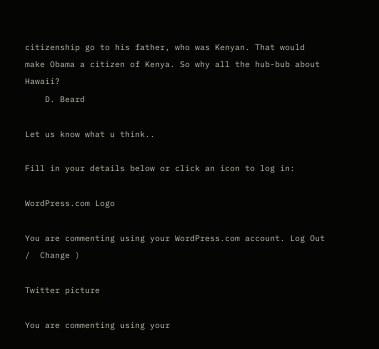citizenship go to his father, who was Kenyan. That would make Obama a citizen of Kenya. So why all the hub-bub about Hawaii?
    D. Beard

Let us know what u think..

Fill in your details below or click an icon to log in:

WordPress.com Logo

You are commenting using your WordPress.com account. Log Out /  Change )

Twitter picture

You are commenting using your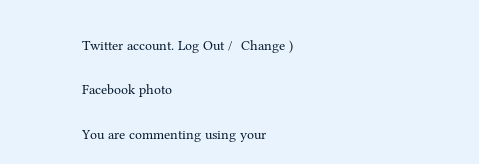Twitter account. Log Out /  Change )

Facebook photo

You are commenting using your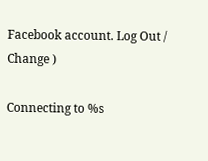Facebook account. Log Out /  Change )

Connecting to %s